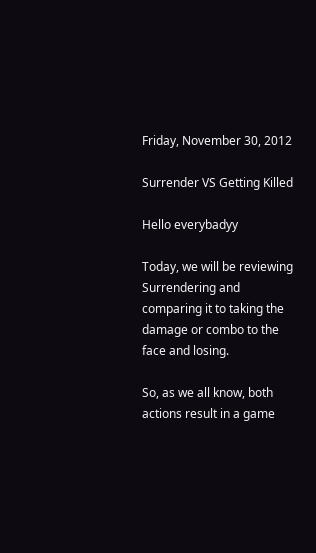Friday, November 30, 2012

Surrender VS Getting Killed

Hello everybadyy

Today, we will be reviewing Surrendering and comparing it to taking the damage or combo to the face and losing.

So, as we all know, both actions result in a game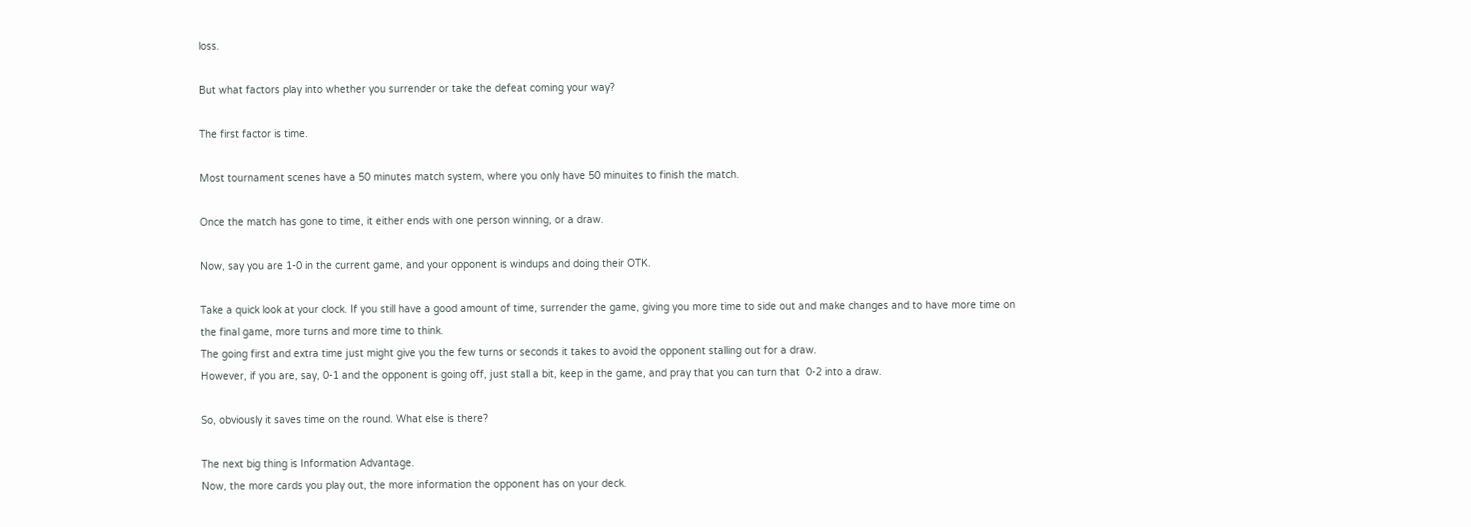loss.

But what factors play into whether you surrender or take the defeat coming your way?

The first factor is time.

Most tournament scenes have a 50 minutes match system, where you only have 50 minuites to finish the match.

Once the match has gone to time, it either ends with one person winning, or a draw.

Now, say you are 1-0 in the current game, and your opponent is windups and doing their OTK.

Take a quick look at your clock. If you still have a good amount of time, surrender the game, giving you more time to side out and make changes and to have more time on the final game, more turns and more time to think.
The going first and extra time just might give you the few turns or seconds it takes to avoid the opponent stalling out for a draw.
However, if you are, say, 0-1 and the opponent is going off, just stall a bit, keep in the game, and pray that you can turn that  0-2 into a draw.

So, obviously it saves time on the round. What else is there?

The next big thing is Information Advantage.
Now, the more cards you play out, the more information the opponent has on your deck.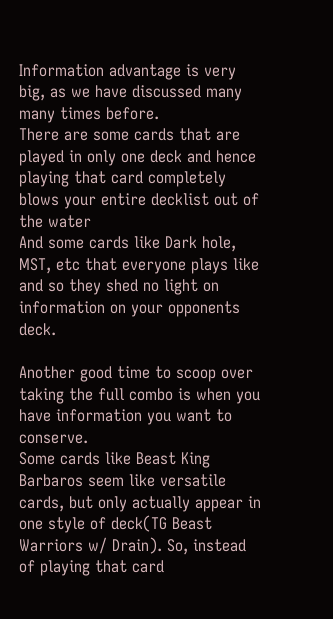Information advantage is very big, as we have discussed many many times before.
There are some cards that are played in only one deck and hence playing that card completely blows your entire decklist out of the water
And some cards like Dark hole, MST, etc that everyone plays like and so they shed no light on information on your opponents deck.

Another good time to scoop over taking the full combo is when you have information you want to conserve.
Some cards like Beast King Barbaros seem like versatile cards, but only actually appear in one style of deck(TG Beast Warriors w/ Drain). So, instead of playing that card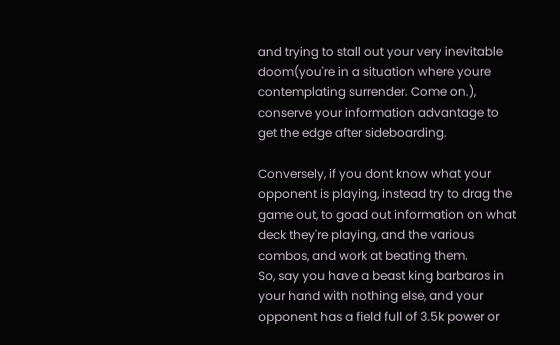and trying to stall out your very inevitable doom(you're in a situation where youre contemplating surrender. Come on.), conserve your information advantage to get the edge after sideboarding.

Conversely, if you dont know what your opponent is playing, instead try to drag the game out, to goad out information on what deck they're playing, and the various combos, and work at beating them.
So, say you have a beast king barbaros in your hand with nothing else, and your opponent has a field full of 3.5k power or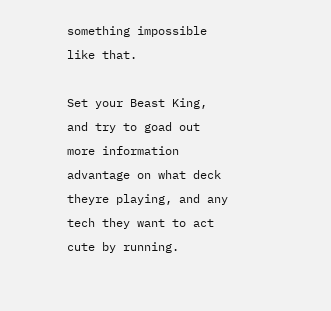something impossible like that.

Set your Beast King, and try to goad out more information advantage on what deck theyre playing, and any tech they want to act cute by running.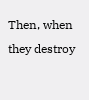Then, when they destroy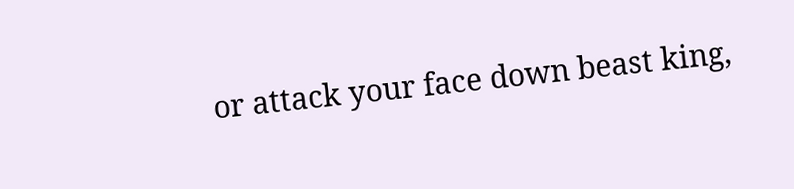or attack your face down beast king,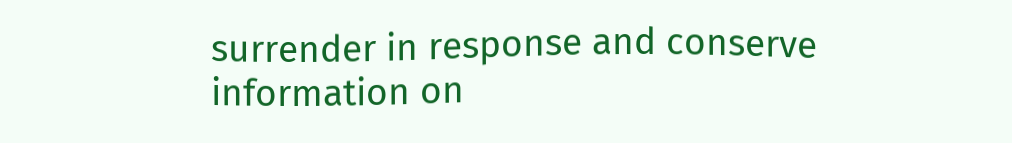surrender in response and conserve information on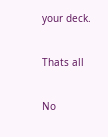your deck.

Thats all

No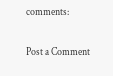comments:

Post a Comment